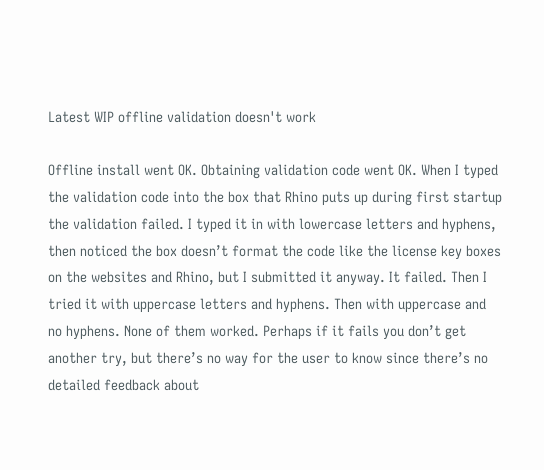Latest WIP offline validation doesn't work

Offline install went OK. Obtaining validation code went OK. When I typed the validation code into the box that Rhino puts up during first startup the validation failed. I typed it in with lowercase letters and hyphens, then noticed the box doesn’t format the code like the license key boxes on the websites and Rhino, but I submitted it anyway. It failed. Then I tried it with uppercase letters and hyphens. Then with uppercase and no hyphens. None of them worked. Perhaps if it fails you don’t get another try, but there’s no way for the user to know since there’s no detailed feedback about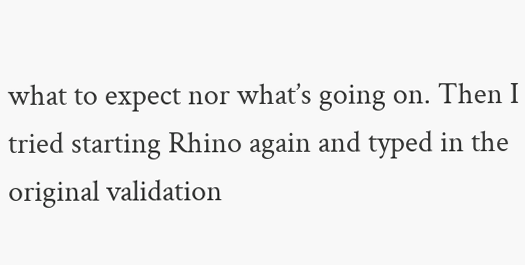what to expect nor what’s going on. Then I tried starting Rhino again and typed in the original validation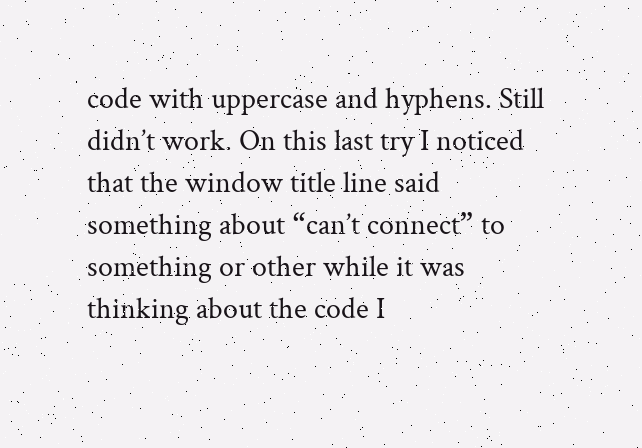code with uppercase and hyphens. Still didn’t work. On this last try I noticed that the window title line said something about “can’t connect” to something or other while it was thinking about the code I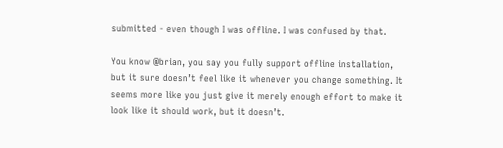submitted - even though I was offline. I was confused by that.

You know @brian, you say you fully support offline installation, but it sure doesn’t feel like it whenever you change something. It seems more like you just give it merely enough effort to make it look like it should work, but it doesn’t.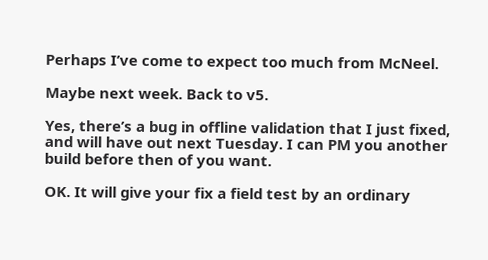Perhaps I’ve come to expect too much from McNeel.

Maybe next week. Back to v5.

Yes, there’s a bug in offline validation that I just fixed, and will have out next Tuesday. I can PM you another build before then of you want.

OK. It will give your fix a field test by an ordinary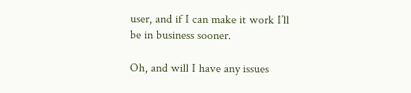user, and if I can make it work I’ll be in business sooner.

Oh, and will I have any issues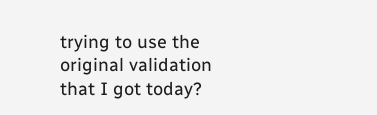trying to use the original validation that I got today?